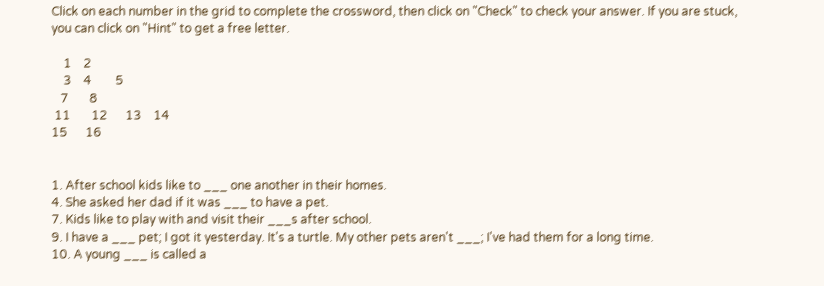Click on each number in the grid to complete the crossword, then click on "Check" to check your answer. If you are stuck, you can click on "Hint" to get a free letter.

    1    2
    3    4        5
   7       8
 11       12      13    14
15      16


1. After school kids like to ___ one another in their homes.
4. She asked her dad if it was ___ to have a pet.
7. Kids like to play with and visit their ___s after school.
9. I have a ___ pet; I got it yesterday. It's a turtle. My other pets aren't ___; I've had them for a long time.
10. A young ___ is called a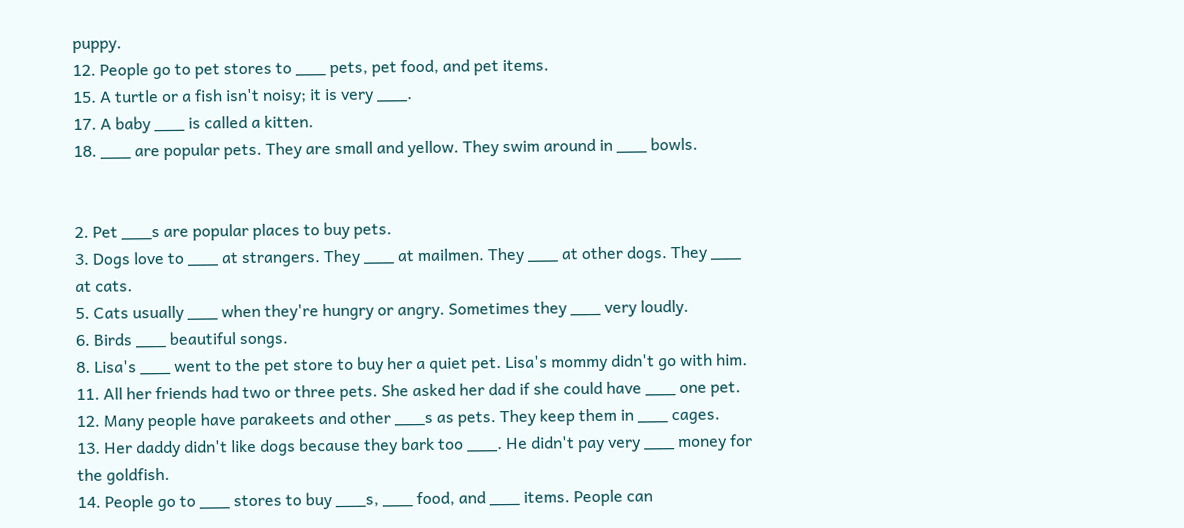puppy.
12. People go to pet stores to ___ pets, pet food, and pet items.
15. A turtle or a fish isn't noisy; it is very ___.
17. A baby ___ is called a kitten.
18. ___ are popular pets. They are small and yellow. They swim around in ___ bowls.


2. Pet ___s are popular places to buy pets.
3. Dogs love to ___ at strangers. They ___ at mailmen. They ___ at other dogs. They ___ at cats.
5. Cats usually ___ when they're hungry or angry. Sometimes they ___ very loudly.
6. Birds ___ beautiful songs.
8. Lisa's ___ went to the pet store to buy her a quiet pet. Lisa's mommy didn't go with him.
11. All her friends had two or three pets. She asked her dad if she could have ___ one pet.
12. Many people have parakeets and other ___s as pets. They keep them in ___ cages.
13. Her daddy didn't like dogs because they bark too ___. He didn't pay very ___ money for the goldfish.
14. People go to ___ stores to buy ___s, ___ food, and ___ items. People can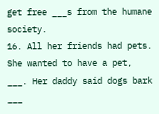get free ___s from the humane society.
16. All her friends had pets. She wanted to have a pet, ___. Her daddy said dogs bark ___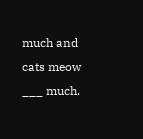much and cats meow ___ much.